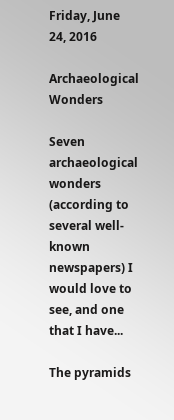Friday, June 24, 2016

Archaeological Wonders

Seven archaeological wonders (according to several well-known newspapers) I would love to see, and one that I have...

The pyramids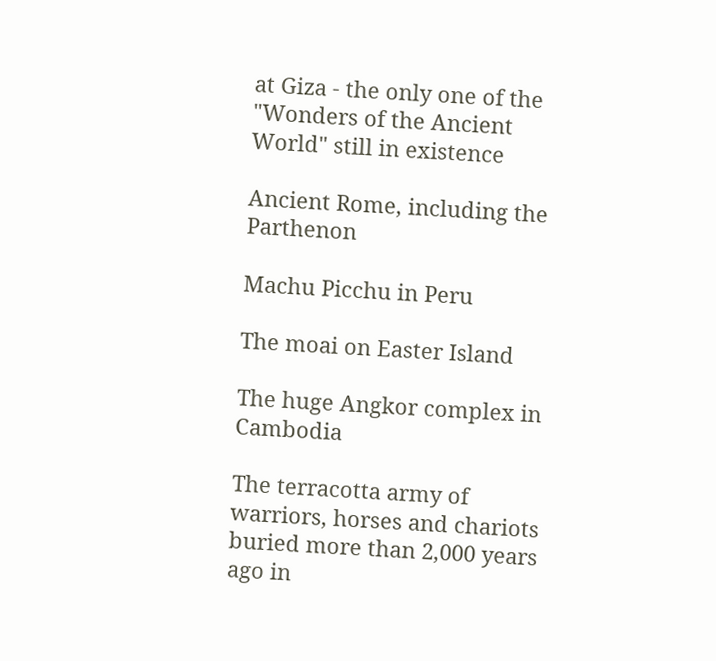at Giza - the only one of the "Wonders of the Ancient World" still in existence

Ancient Rome, including the Parthenon

Machu Picchu in Peru

The moai on Easter Island

The huge Angkor complex in Cambodia

The terracotta army of warriors, horses and chariots buried more than 2,000 years ago in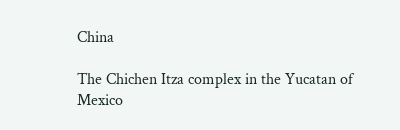China

The Chichen Itza complex in the Yucatan of Mexico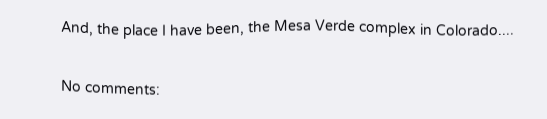And, the place I have been, the Mesa Verde complex in Colorado....

No comments: